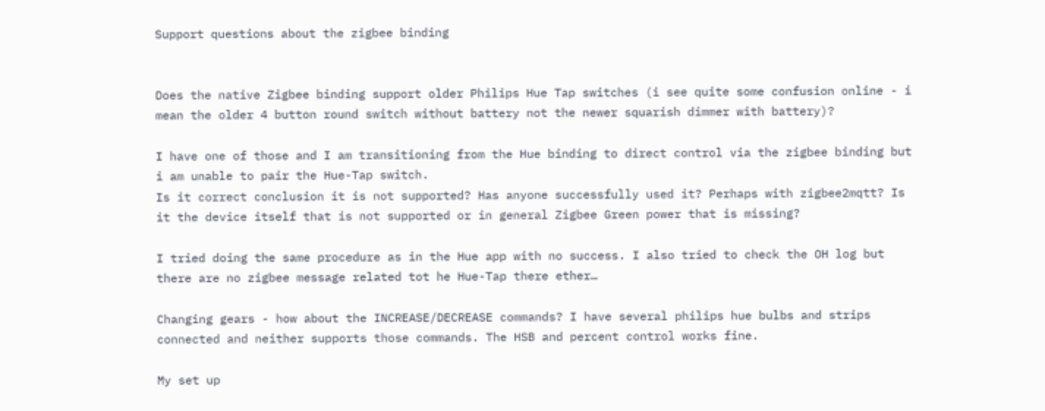Support questions about the zigbee binding


Does the native Zigbee binding support older Philips Hue Tap switches (i see quite some confusion online - i mean the older 4 button round switch without battery not the newer squarish dimmer with battery)?

I have one of those and I am transitioning from the Hue binding to direct control via the zigbee binding but i am unable to pair the Hue-Tap switch.
Is it correct conclusion it is not supported? Has anyone successfully used it? Perhaps with zigbee2mqtt? Is it the device itself that is not supported or in general Zigbee Green power that is missing?

I tried doing the same procedure as in the Hue app with no success. I also tried to check the OH log but there are no zigbee message related tot he Hue-Tap there ether…

Changing gears - how about the INCREASE/DECREASE commands? I have several philips hue bulbs and strips connected and neither supports those commands. The HSB and percent control works fine.

My set up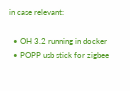in case relevant:

  • OH 3.2 running in docker
  • POPP usb stick for zigbee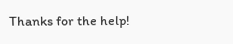Thanks for the help!